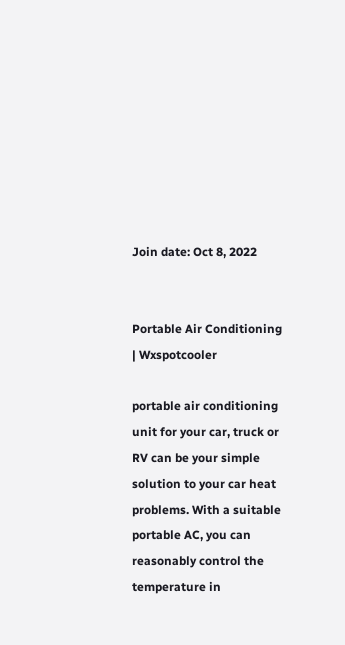Join date: Oct 8, 2022


Portable Air Conditioning | Wxspotcooler

portable air conditioning unit for your car, truck or RV can be your simple solution to your car heat problems. With a suitable portable AC, you can reasonably control the temperature in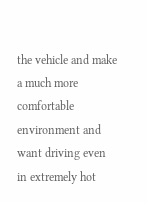the vehicle and make a much more comfortable environment and want driving even in extremely hot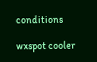conditions

wxspot cooler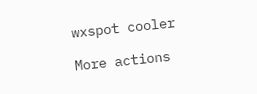wxspot cooler

More actions